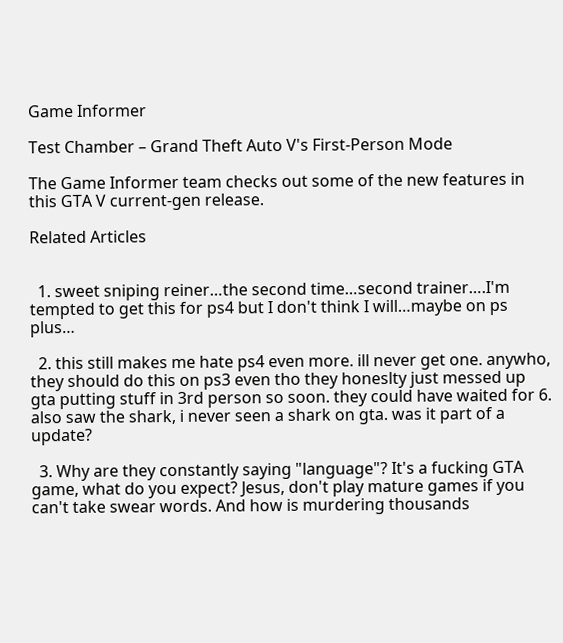Game Informer

Test Chamber – Grand Theft Auto V's First-Person Mode

The Game Informer team checks out some of the new features in this GTA V current-gen release.

Related Articles


  1. sweet sniping reiner…the second time…second trainer….I'm tempted to get this for ps4 but I don't think I will…maybe on ps plus…

  2. this still makes me hate ps4 even more. ill never get one. anywho, they should do this on ps3 even tho they honeslty just messed up gta putting stuff in 3rd person so soon. they could have waited for 6. also saw the shark, i never seen a shark on gta. was it part of a update?

  3. Why are they constantly saying "language"? It's a fucking GTA game, what do you expect? Jesus, don't play mature games if you can't take swear words. And how is murdering thousands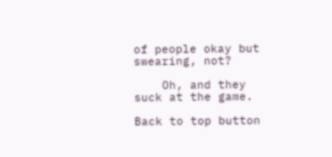of people okay but swearing, not?

    Oh, and they suck at the game.

Back to top button